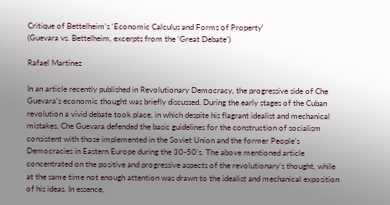Critique of Bettelheim’s ‘Economic Calculus and Forms of Property’
(Guevara vs. Bettelheim, excerpts from the ‘Great Debate’)

Rafael Martinez

In an article recently published in Revolutionary Democracy, the progressive side of Che Guevara’s economic thought was briefly discussed. During the early stages of the Cuban revolution a vivid debate took place, in which despite his flagrant idealist and mechanical mistakes, Che Guevara defended the basic guidelines for the construction of socialism consistent with those implemented in the Soviet Union and the former People’s Democracies in Eastern Europe during the 30-50’s. The above mentioned article concentrated on the positive and progressive aspects of the revolutionary’s thought, while at the same time not enough attention was drawn to the idealist and mechanical exposition of his ideas. In essence,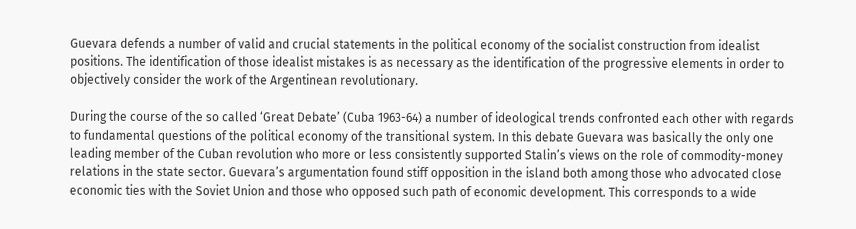Guevara defends a number of valid and crucial statements in the political economy of the socialist construction from idealist positions. The identification of those idealist mistakes is as necessary as the identification of the progressive elements in order to objectively consider the work of the Argentinean revolutionary.

During the course of the so called ‘Great Debate’ (Cuba 1963-64) a number of ideological trends confronted each other with regards to fundamental questions of the political economy of the transitional system. In this debate Guevara was basically the only one leading member of the Cuban revolution who more or less consistently supported Stalin’s views on the role of commodity-money relations in the state sector. Guevara’s argumentation found stiff opposition in the island both among those who advocated close economic ties with the Soviet Union and those who opposed such path of economic development. This corresponds to a wide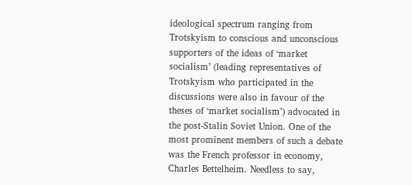ideological spectrum ranging from Trotskyism to conscious and unconscious supporters of the ideas of ‘market socialism’ (leading representatives of Trotskyism who participated in the discussions were also in favour of the theses of ‘market socialism’) advocated in the post-Stalin Soviet Union. One of the most prominent members of such a debate was the French professor in economy, Charles Bettelheim. Needless to say,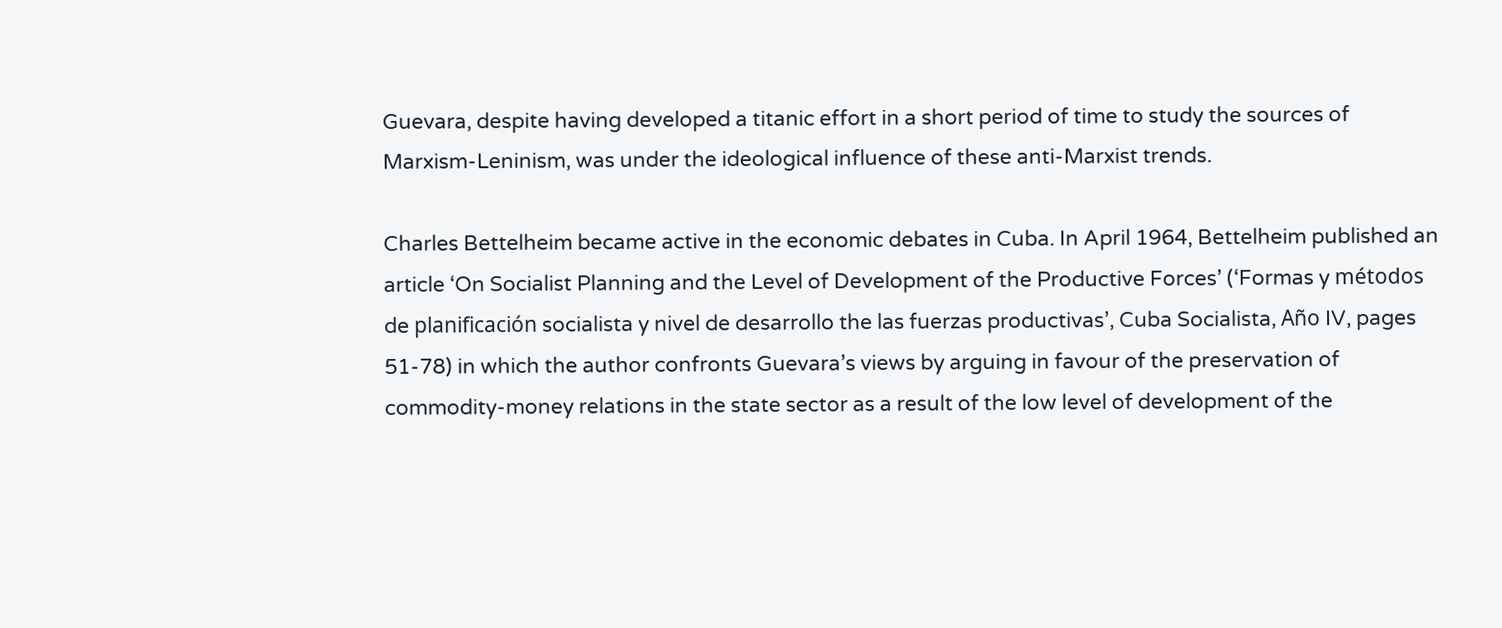Guevara, despite having developed a titanic effort in a short period of time to study the sources of Marxism-Leninism, was under the ideological influence of these anti-Marxist trends.

Charles Bettelheim became active in the economic debates in Cuba. In April 1964, Bettelheim published an article ‘On Socialist Planning and the Level of Development of the Productive Forces’ (‘Formas y métodos de planificación socialista y nivel de desarrollo the las fuerzas productivas’, Cuba Socialista, Año IV, pages 51-78) in which the author confronts Guevara’s views by arguing in favour of the preservation of commodity-money relations in the state sector as a result of the low level of development of the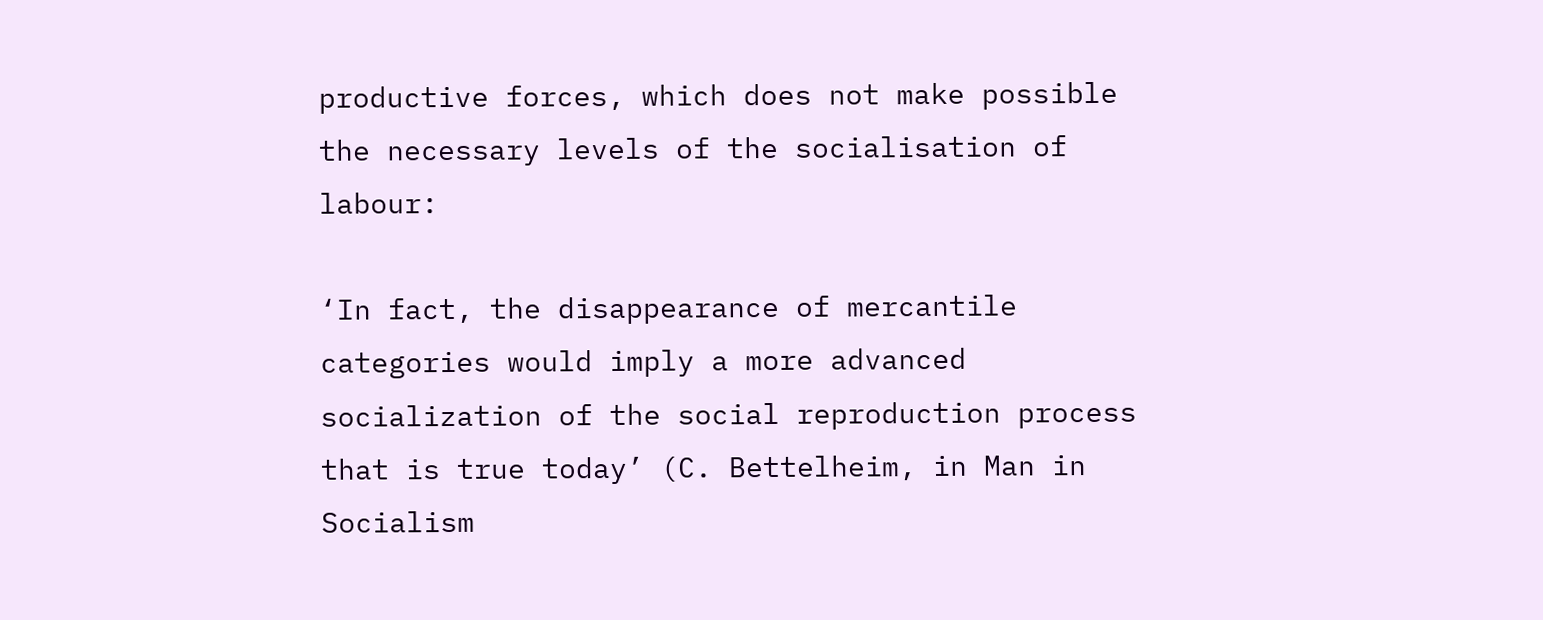productive forces, which does not make possible the necessary levels of the socialisation of labour:

‘In fact, the disappearance of mercantile categories would imply a more advanced socialization of the social reproduction process that is true today’ (C. Bettelheim, in Man in Socialism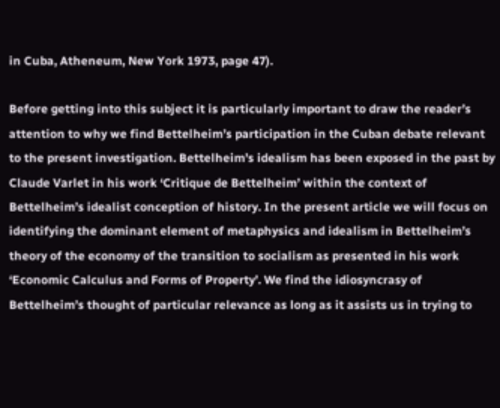in Cuba, Atheneum, New York 1973, page 47).

Before getting into this subject it is particularly important to draw the reader’s attention to why we find Bettelheim’s participation in the Cuban debate relevant to the present investigation. Bettelheim’s idealism has been exposed in the past by Claude Varlet in his work ‘Critique de Bettelheim’ within the context of Bettelheim’s idealist conception of history. In the present article we will focus on identifying the dominant element of metaphysics and idealism in Bettelheim’s theory of the economy of the transition to socialism as presented in his work ‘Economic Calculus and Forms of Property’. We find the idiosyncrasy of Bettelheim’s thought of particular relevance as long as it assists us in trying to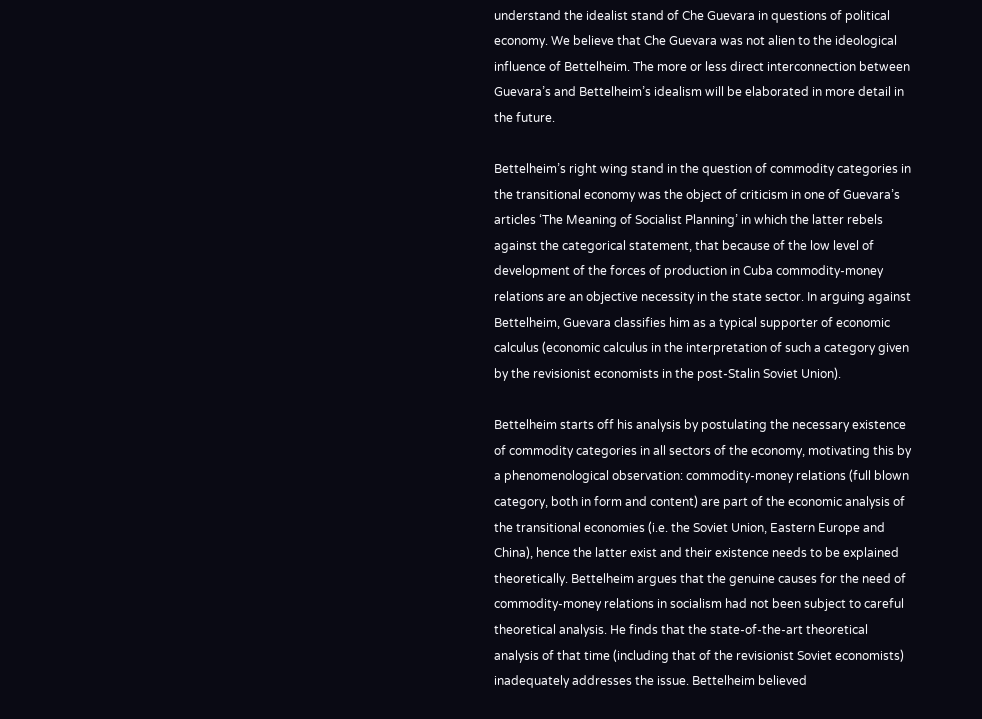understand the idealist stand of Che Guevara in questions of political economy. We believe that Che Guevara was not alien to the ideological influence of Bettelheim. The more or less direct interconnection between Guevara’s and Bettelheim’s idealism will be elaborated in more detail in the future.

Bettelheim’s right wing stand in the question of commodity categories in the transitional economy was the object of criticism in one of Guevara’s articles ‘The Meaning of Socialist Planning’ in which the latter rebels against the categorical statement, that because of the low level of development of the forces of production in Cuba commodity-money relations are an objective necessity in the state sector. In arguing against Bettelheim, Guevara classifies him as a typical supporter of economic calculus (economic calculus in the interpretation of such a category given by the revisionist economists in the post-Stalin Soviet Union).

Bettelheim starts off his analysis by postulating the necessary existence of commodity categories in all sectors of the economy, motivating this by a phenomenological observation: commodity-money relations (full blown category, both in form and content) are part of the economic analysis of the transitional economies (i.e. the Soviet Union, Eastern Europe and China), hence the latter exist and their existence needs to be explained theoretically. Bettelheim argues that the genuine causes for the need of commodity-money relations in socialism had not been subject to careful theoretical analysis. He finds that the state-of-the-art theoretical analysis of that time (including that of the revisionist Soviet economists) inadequately addresses the issue. Bettelheim believed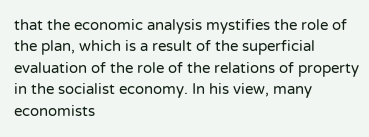that the economic analysis mystifies the role of the plan, which is a result of the superficial evaluation of the role of the relations of property in the socialist economy. In his view, many economists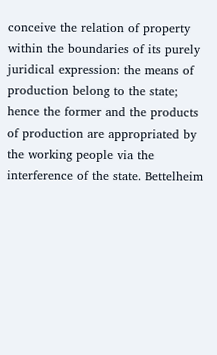conceive the relation of property within the boundaries of its purely juridical expression: the means of production belong to the state; hence the former and the products of production are appropriated by the working people via the interference of the state. Bettelheim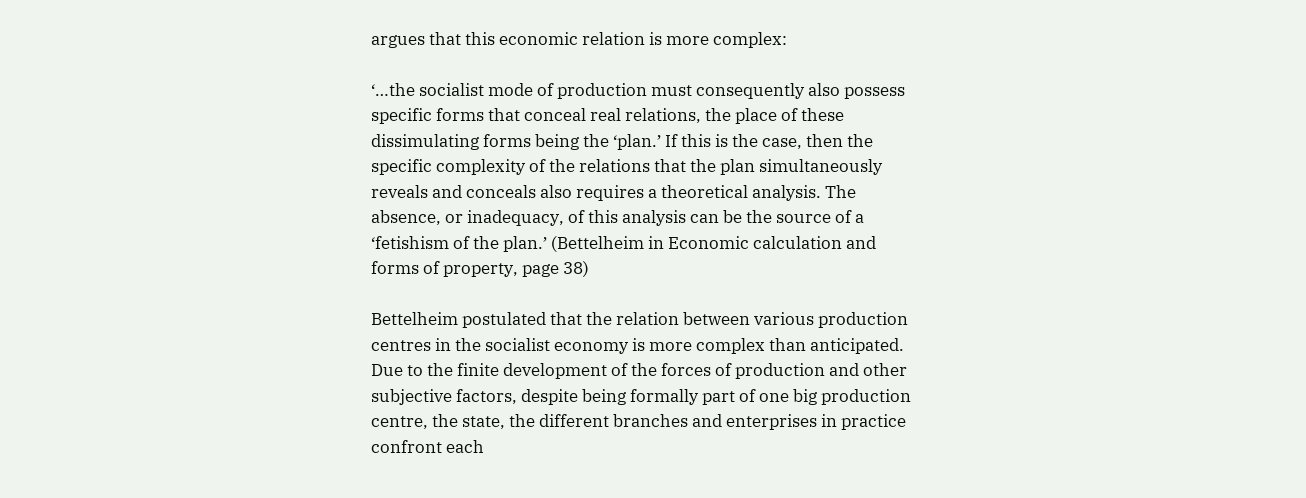argues that this economic relation is more complex:

‘…the socialist mode of production must consequently also possess specific forms that conceal real relations, the place of these dissimulating forms being the ‘plan.’ If this is the case, then the specific complexity of the relations that the plan simultaneously reveals and conceals also requires a theoretical analysis. The absence, or inadequacy, of this analysis can be the source of a ‘fetishism of the plan.’ (Bettelheim in Economic calculation and forms of property, page 38)

Bettelheim postulated that the relation between various production centres in the socialist economy is more complex than anticipated. Due to the finite development of the forces of production and other subjective factors, despite being formally part of one big production centre, the state, the different branches and enterprises in practice confront each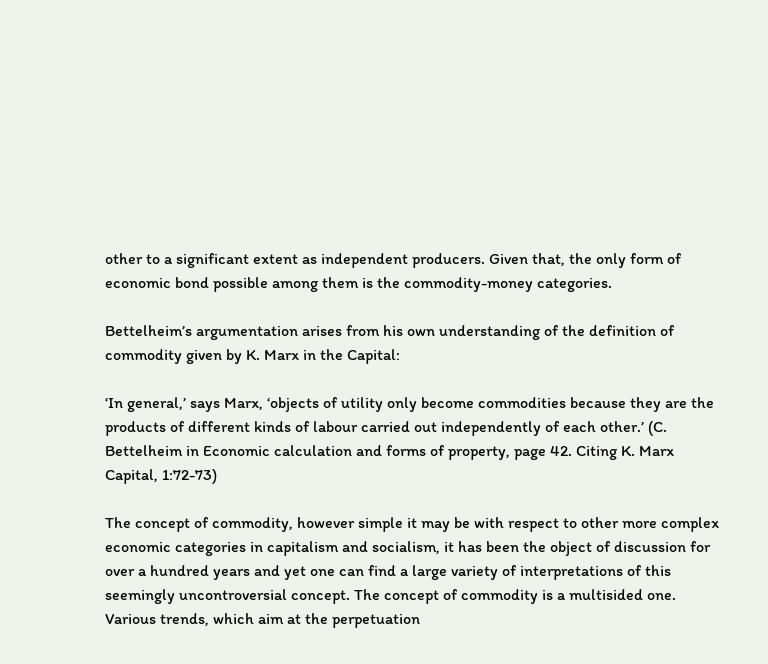other to a significant extent as independent producers. Given that, the only form of economic bond possible among them is the commodity-money categories.

Bettelheim’s argumentation arises from his own understanding of the definition of commodity given by K. Marx in the Capital:

‘In general,’ says Marx, ‘objects of utility only become commodities because they are the products of different kinds of labour carried out independently of each other.’ (C. Bettelheim in Economic calculation and forms of property, page 42. Citing K. Marx Capital, 1:72-73)

The concept of commodity, however simple it may be with respect to other more complex economic categories in capitalism and socialism, it has been the object of discussion for over a hundred years and yet one can find a large variety of interpretations of this seemingly uncontroversial concept. The concept of commodity is a multisided one. Various trends, which aim at the perpetuation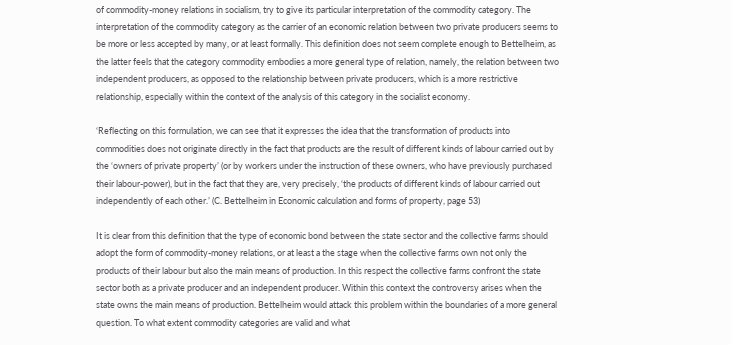of commodity-money relations in socialism, try to give its particular interpretation of the commodity category. The interpretation of the commodity category as the carrier of an economic relation between two private producers seems to be more or less accepted by many, or at least formally. This definition does not seem complete enough to Bettelheim, as the latter feels that the category commodity embodies a more general type of relation, namely, the relation between two independent producers, as opposed to the relationship between private producers, which is a more restrictive relationship, especially within the context of the analysis of this category in the socialist economy.

‘Reflecting on this formulation, we can see that it expresses the idea that the transformation of products into commodities does not originate directly in the fact that products are the result of different kinds of labour carried out by the ‘owners of private property’ (or by workers under the instruction of these owners, who have previously purchased their labour-power), but in the fact that they are, very precisely, ‘the products of different kinds of labour carried out independently of each other.’ (C. Bettelheim in Economic calculation and forms of property, page 53)

It is clear from this definition that the type of economic bond between the state sector and the collective farms should adopt the form of commodity-money relations, or at least a the stage when the collective farms own not only the products of their labour but also the main means of production. In this respect the collective farms confront the state sector both as a private producer and an independent producer. Within this context the controversy arises when the state owns the main means of production. Bettelheim would attack this problem within the boundaries of a more general question. To what extent commodity categories are valid and what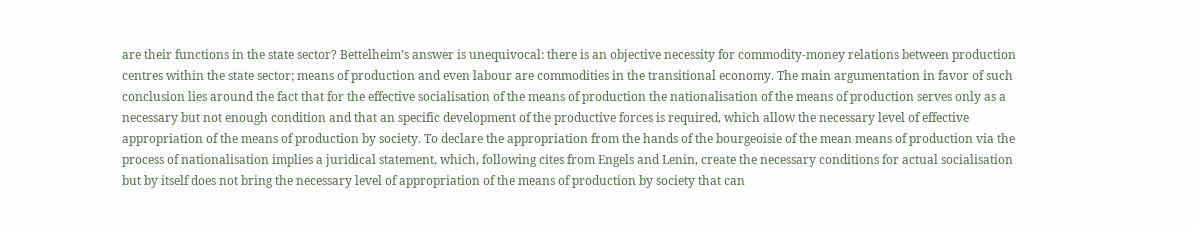are their functions in the state sector? Bettelheim’s answer is unequivocal: there is an objective necessity for commodity-money relations between production centres within the state sector; means of production and even labour are commodities in the transitional economy. The main argumentation in favor of such conclusion lies around the fact that for the effective socialisation of the means of production the nationalisation of the means of production serves only as a necessary but not enough condition and that an specific development of the productive forces is required, which allow the necessary level of effective appropriation of the means of production by society. To declare the appropriation from the hands of the bourgeoisie of the mean means of production via the process of nationalisation implies a juridical statement, which, following cites from Engels and Lenin, create the necessary conditions for actual socialisation but by itself does not bring the necessary level of appropriation of the means of production by society that can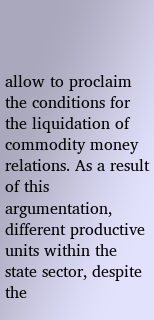allow to proclaim the conditions for the liquidation of commodity money relations. As a result of this argumentation, different productive units within the state sector, despite the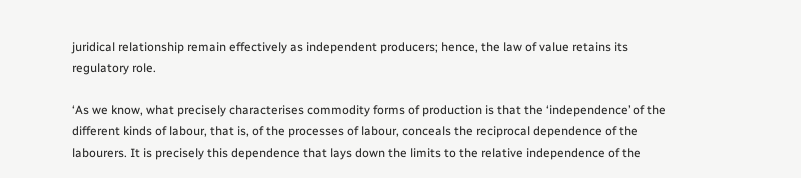juridical relationship remain effectively as independent producers; hence, the law of value retains its regulatory role.

‘As we know, what precisely characterises commodity forms of production is that the ‘independence’ of the different kinds of labour, that is, of the processes of labour, conceals the reciprocal dependence of the labourers. It is precisely this dependence that lays down the limits to the relative independence of the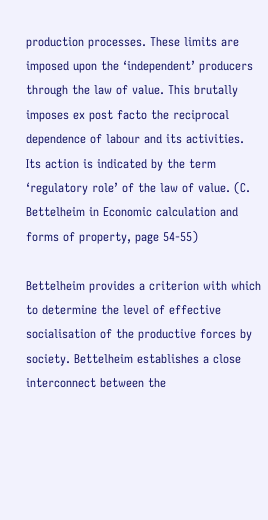production processes. These limits are imposed upon the ‘independent’ producers through the law of value. This brutally imposes ex post facto the reciprocal dependence of labour and its activities. Its action is indicated by the term ‘regulatory role’ of the law of value. (C. Bettelheim in Economic calculation and forms of property, page 54-55)

Bettelheim provides a criterion with which to determine the level of effective socialisation of the productive forces by society. Bettelheim establishes a close interconnect between the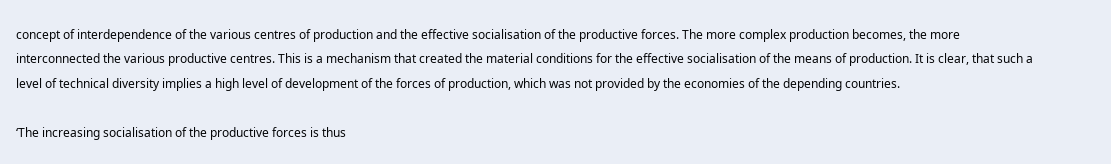concept of interdependence of the various centres of production and the effective socialisation of the productive forces. The more complex production becomes, the more interconnected the various productive centres. This is a mechanism that created the material conditions for the effective socialisation of the means of production. It is clear, that such a level of technical diversity implies a high level of development of the forces of production, which was not provided by the economies of the depending countries.

‘The increasing socialisation of the productive forces is thus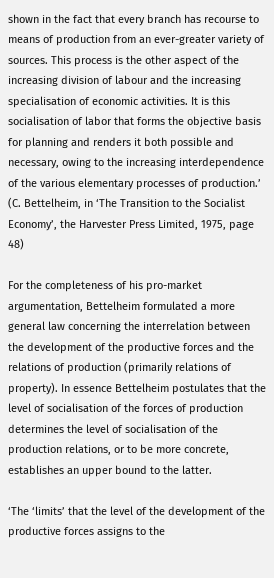shown in the fact that every branch has recourse to means of production from an ever-greater variety of sources. This process is the other aspect of the increasing division of labour and the increasing specialisation of economic activities. It is this socialisation of labor that forms the objective basis for planning and renders it both possible and necessary, owing to the increasing interdependence of the various elementary processes of production.’ (C. Bettelheim, in ‘The Transition to the Socialist Economy’, the Harvester Press Limited, 1975, page 48)

For the completeness of his pro-market argumentation, Bettelheim formulated a more general law concerning the interrelation between the development of the productive forces and the relations of production (primarily relations of property). In essence Bettelheim postulates that the level of socialisation of the forces of production determines the level of socialisation of the production relations, or to be more concrete, establishes an upper bound to the latter.

‘The ‘limits’ that the level of the development of the productive forces assigns to the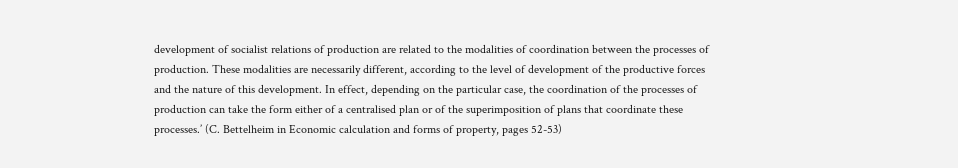development of socialist relations of production are related to the modalities of coordination between the processes of production. These modalities are necessarily different, according to the level of development of the productive forces and the nature of this development. In effect, depending on the particular case, the coordination of the processes of production can take the form either of a centralised plan or of the superimposition of plans that coordinate these processes.’ (C. Bettelheim in Economic calculation and forms of property, pages 52-53)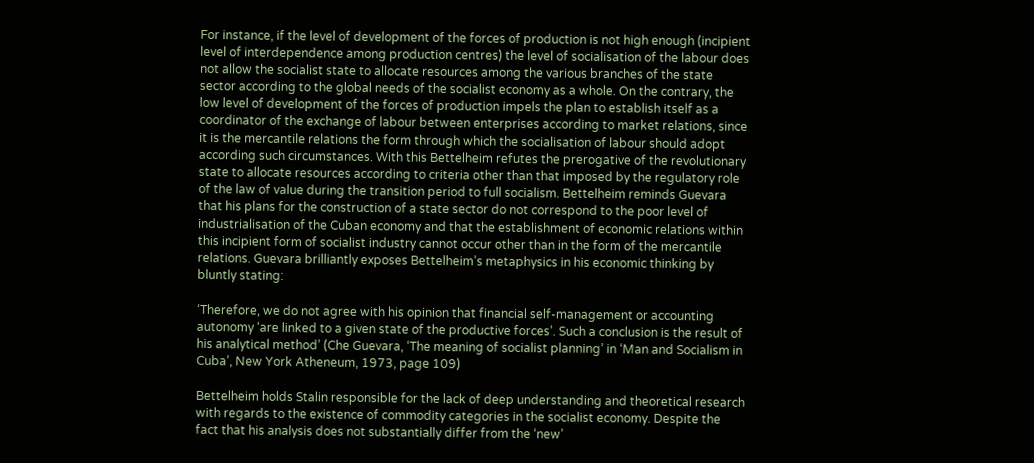For instance, if the level of development of the forces of production is not high enough (incipient level of interdependence among production centres) the level of socialisation of the labour does not allow the socialist state to allocate resources among the various branches of the state sector according to the global needs of the socialist economy as a whole. On the contrary, the low level of development of the forces of production impels the plan to establish itself as a coordinator of the exchange of labour between enterprises according to market relations, since it is the mercantile relations the form through which the socialisation of labour should adopt according such circumstances. With this Bettelheim refutes the prerogative of the revolutionary state to allocate resources according to criteria other than that imposed by the regulatory role of the law of value during the transition period to full socialism. Bettelheim reminds Guevara that his plans for the construction of a state sector do not correspond to the poor level of industrialisation of the Cuban economy and that the establishment of economic relations within this incipient form of socialist industry cannot occur other than in the form of the mercantile relations. Guevara brilliantly exposes Bettelheim’s metaphysics in his economic thinking by bluntly stating:

‘Therefore, we do not agree with his opinion that financial self-management or accounting autonomy ‘are linked to a given state of the productive forces’. Such a conclusion is the result of his analytical method’ (Che Guevara, ‘The meaning of socialist planning’ in ‘Man and Socialism in Cuba’, New York Atheneum, 1973, page 109)

Bettelheim holds Stalin responsible for the lack of deep understanding and theoretical research with regards to the existence of commodity categories in the socialist economy. Despite the fact that his analysis does not substantially differ from the ‘new’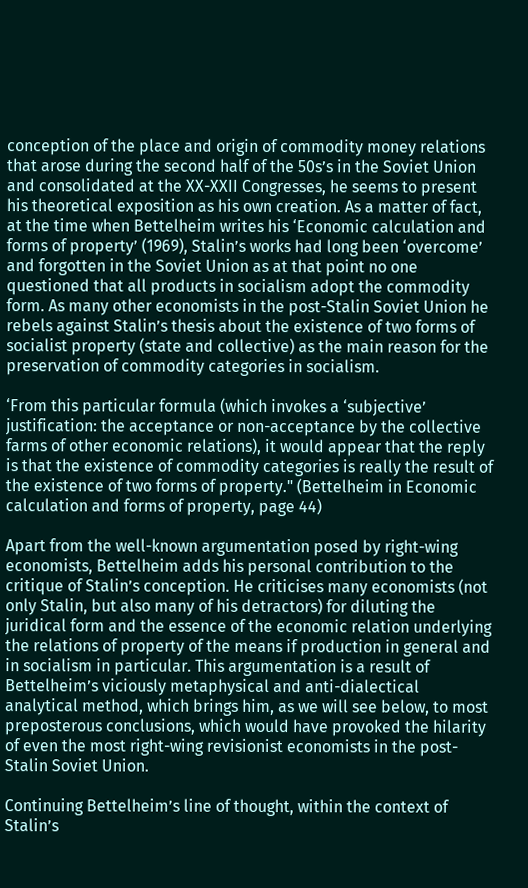conception of the place and origin of commodity money relations that arose during the second half of the 50s’s in the Soviet Union and consolidated at the XX-XXII Congresses, he seems to present his theoretical exposition as his own creation. As a matter of fact, at the time when Bettelheim writes his ‘Economic calculation and forms of property’ (1969), Stalin’s works had long been ‘overcome’ and forgotten in the Soviet Union as at that point no one questioned that all products in socialism adopt the commodity form. As many other economists in the post-Stalin Soviet Union he rebels against Stalin’s thesis about the existence of two forms of socialist property (state and collective) as the main reason for the preservation of commodity categories in socialism.

‘From this particular formula (which invokes a ‘subjective’ justification: the acceptance or non-acceptance by the collective farms of other economic relations), it would appear that the reply is that the existence of commodity categories is really the result of the existence of two forms of property." (Bettelheim in Economic calculation and forms of property, page 44)

Apart from the well-known argumentation posed by right-wing economists, Bettelheim adds his personal contribution to the critique of Stalin’s conception. He criticises many economists (not only Stalin, but also many of his detractors) for diluting the juridical form and the essence of the economic relation underlying the relations of property of the means if production in general and in socialism in particular. This argumentation is a result of Bettelheim’s viciously metaphysical and anti-dialectical analytical method, which brings him, as we will see below, to most preposterous conclusions, which would have provoked the hilarity of even the most right-wing revisionist economists in the post-Stalin Soviet Union.

Continuing Bettelheim’s line of thought, within the context of Stalin’s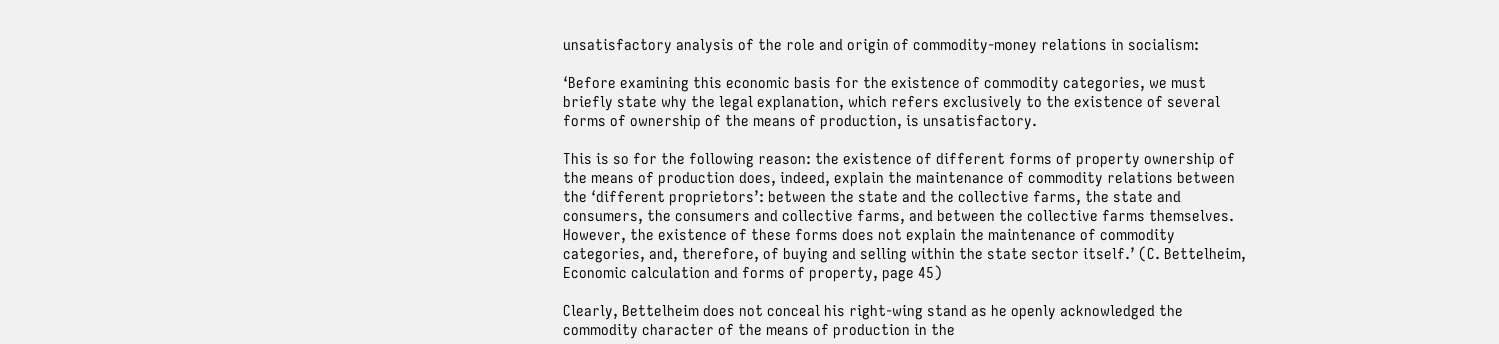unsatisfactory analysis of the role and origin of commodity-money relations in socialism:

‘Before examining this economic basis for the existence of commodity categories, we must briefly state why the legal explanation, which refers exclusively to the existence of several forms of ownership of the means of production, is unsatisfactory.

This is so for the following reason: the existence of different forms of property ownership of the means of production does, indeed, explain the maintenance of commodity relations between the ‘different proprietors’: between the state and the collective farms, the state and consumers, the consumers and collective farms, and between the collective farms themselves. However, the existence of these forms does not explain the maintenance of commodity categories, and, therefore, of buying and selling within the state sector itself.’ (C. Bettelheim, Economic calculation and forms of property, page 45)

Clearly, Bettelheim does not conceal his right-wing stand as he openly acknowledged the commodity character of the means of production in the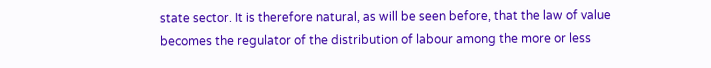state sector. It is therefore natural, as will be seen before, that the law of value becomes the regulator of the distribution of labour among the more or less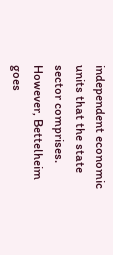independent economic units that the state sector comprises. However, Bettelheim goes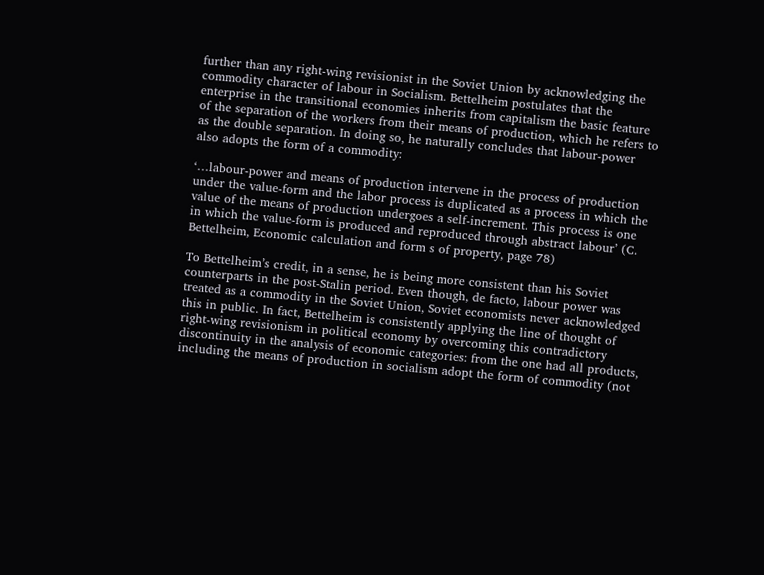further than any right-wing revisionist in the Soviet Union by acknowledging the commodity character of labour in Socialism. Bettelheim postulates that the enterprise in the transitional economies inherits from capitalism the basic feature of the separation of the workers from their means of production, which he refers to as the double separation. In doing so, he naturally concludes that labour-power also adopts the form of a commodity:

‘…labour-power and means of production intervene in the process of production under the value-form and the labor process is duplicated as a process in which the value of the means of production undergoes a self-increment. This process is one in which the value-form is produced and reproduced through abstract labour’ (C. Bettelheim, Economic calculation and form s of property, page 78)

To Bettelheim’s credit, in a sense, he is being more consistent than his Soviet counterparts in the post-Stalin period. Even though, de facto, labour power was treated as a commodity in the Soviet Union, Soviet economists never acknowledged this in public. In fact, Bettelheim is consistently applying the line of thought of right-wing revisionism in political economy by overcoming this contradictory discontinuity in the analysis of economic categories: from the one had all products, including the means of production in socialism adopt the form of commodity (not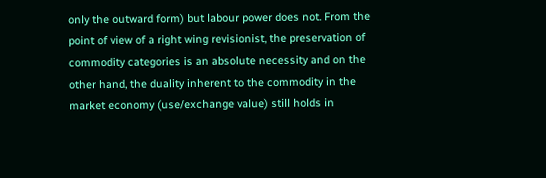only the outward form) but labour power does not. From the point of view of a right wing revisionist, the preservation of commodity categories is an absolute necessity and on the other hand, the duality inherent to the commodity in the market economy (use/exchange value) still holds in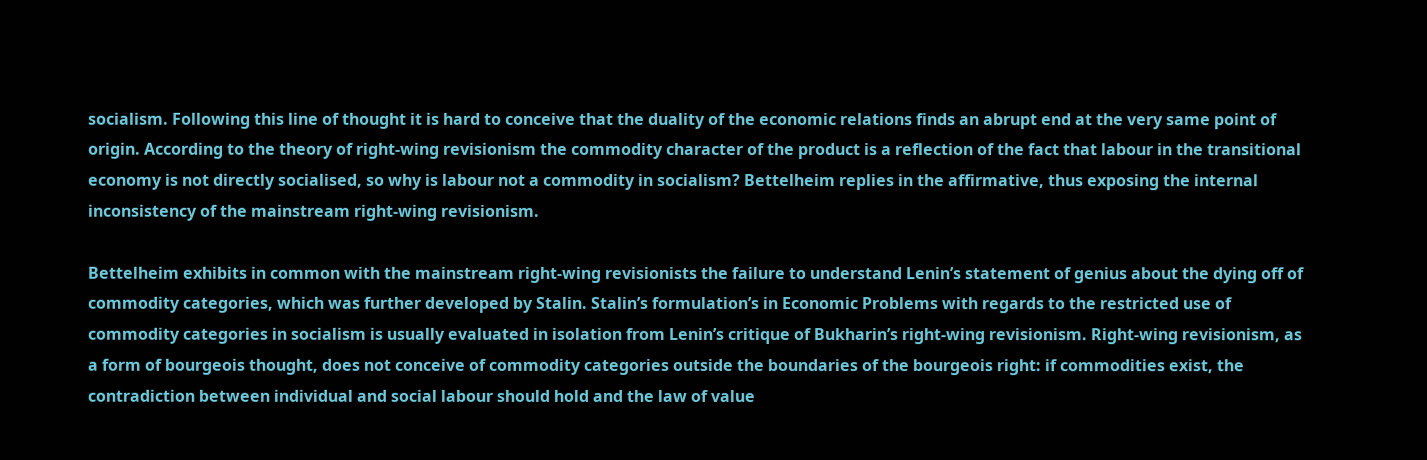socialism. Following this line of thought it is hard to conceive that the duality of the economic relations finds an abrupt end at the very same point of origin. According to the theory of right-wing revisionism the commodity character of the product is a reflection of the fact that labour in the transitional economy is not directly socialised, so why is labour not a commodity in socialism? Bettelheim replies in the affirmative, thus exposing the internal inconsistency of the mainstream right-wing revisionism.

Bettelheim exhibits in common with the mainstream right-wing revisionists the failure to understand Lenin’s statement of genius about the dying off of commodity categories, which was further developed by Stalin. Stalin’s formulation’s in Economic Problems with regards to the restricted use of commodity categories in socialism is usually evaluated in isolation from Lenin’s critique of Bukharin’s right-wing revisionism. Right-wing revisionism, as a form of bourgeois thought, does not conceive of commodity categories outside the boundaries of the bourgeois right: if commodities exist, the contradiction between individual and social labour should hold and the law of value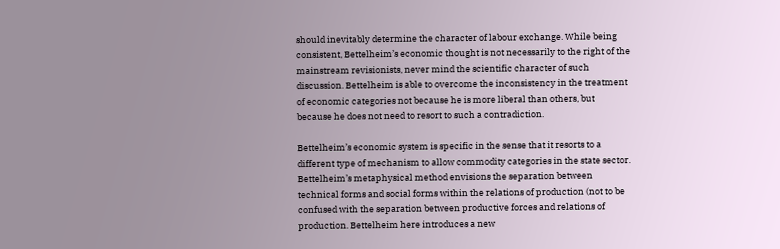should inevitably determine the character of labour exchange. While being consistent, Bettelheim’s economic thought is not necessarily to the right of the mainstream revisionists, never mind the scientific character of such discussion. Bettelheim is able to overcome the inconsistency in the treatment of economic categories not because he is more liberal than others, but because he does not need to resort to such a contradiction.

Bettelheim’s economic system is specific in the sense that it resorts to a different type of mechanism to allow commodity categories in the state sector. Bettelheim’s metaphysical method envisions the separation between technical forms and social forms within the relations of production (not to be confused with the separation between productive forces and relations of production. Bettelheim here introduces a new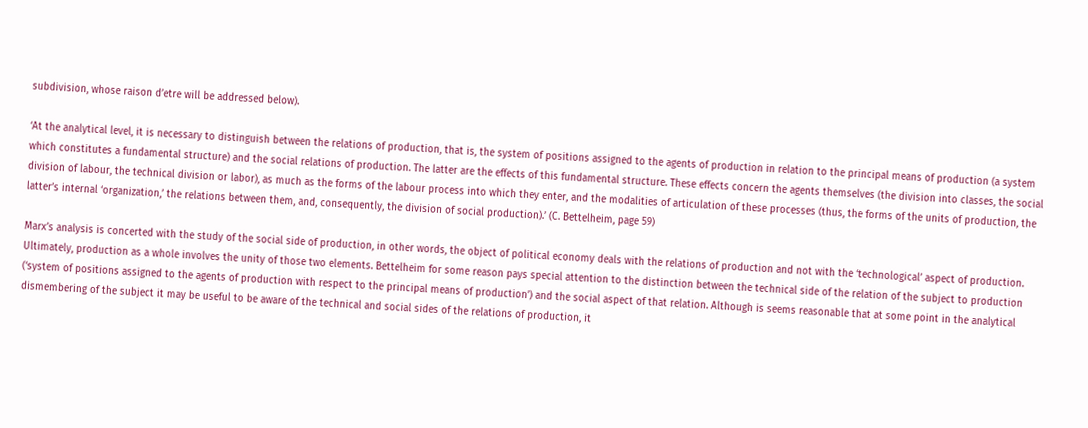subdivision, whose raison d’etre will be addressed below).

‘At the analytical level, it is necessary to distinguish between the relations of production, that is, the system of positions assigned to the agents of production in relation to the principal means of production (a system which constitutes a fundamental structure) and the social relations of production. The latter are the effects of this fundamental structure. These effects concern the agents themselves (the division into classes, the social division of labour, the technical division or labor), as much as the forms of the labour process into which they enter, and the modalities of articulation of these processes (thus, the forms of the units of production, the latter’s internal ‘organization,’ the relations between them, and, consequently, the division of social production).’ (C. Bettelheim, page 59)

Marx’s analysis is concerted with the study of the social side of production, in other words, the object of political economy deals with the relations of production and not with the ‘technological’ aspect of production. Ultimately, production as a whole involves the unity of those two elements. Bettelheim for some reason pays special attention to the distinction between the technical side of the relation of the subject to production (‘system of positions assigned to the agents of production with respect to the principal means of production’) and the social aspect of that relation. Although is seems reasonable that at some point in the analytical dismembering of the subject it may be useful to be aware of the technical and social sides of the relations of production, it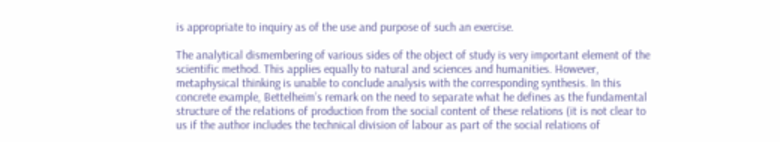is appropriate to inquiry as of the use and purpose of such an exercise.

The analytical dismembering of various sides of the object of study is very important element of the scientific method. This applies equally to natural and sciences and humanities. However, metaphysical thinking is unable to conclude analysis with the corresponding synthesis. In this concrete example, Bettelheim’s remark on the need to separate what he defines as the fundamental structure of the relations of production from the social content of these relations (it is not clear to us if the author includes the technical division of labour as part of the social relations of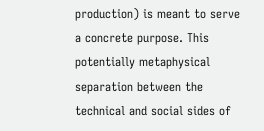production) is meant to serve a concrete purpose. This potentially metaphysical separation between the technical and social sides of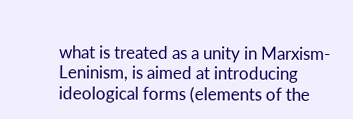what is treated as a unity in Marxism-Leninism, is aimed at introducing ideological forms (elements of the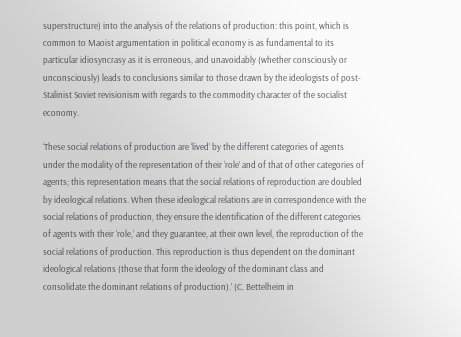superstructure) into the analysis of the relations of production: this point, which is common to Maoist argumentation in political economy is as fundamental to its particular idiosyncrasy as it is erroneous, and unavoidably (whether consciously or unconsciously) leads to conclusions similar to those drawn by the ideologists of post-Stalinist Soviet revisionism with regards to the commodity character of the socialist economy.

‘These social relations of production are ‘lived’ by the different categories of agents under the modality of the representation of their ‘role’ and of that of other categories of agents; this representation means that the social relations of reproduction are doubled by ideological relations. When these ideological relations are in correspondence with the social relations of production, they ensure the identification of the different categories of agents with their ‘role,’ and they guarantee, at their own level, the reproduction of the social relations of production. This reproduction is thus dependent on the dominant ideological relations (those that form the ideology of the dominant class and consolidate the dominant relations of production).’ (C. Bettelheim in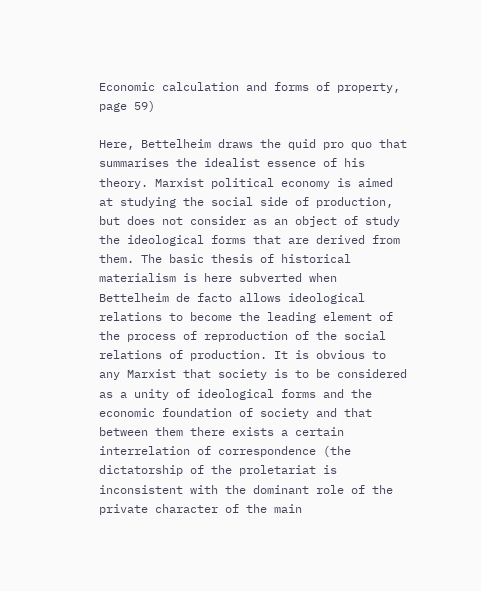Economic calculation and forms of property, page 59)

Here, Bettelheim draws the quid pro quo that summarises the idealist essence of his theory. Marxist political economy is aimed at studying the social side of production, but does not consider as an object of study the ideological forms that are derived from them. The basic thesis of historical materialism is here subverted when Bettelheim de facto allows ideological relations to become the leading element of the process of reproduction of the social relations of production. It is obvious to any Marxist that society is to be considered as a unity of ideological forms and the economic foundation of society and that between them there exists a certain interrelation of correspondence (the dictatorship of the proletariat is inconsistent with the dominant role of the private character of the main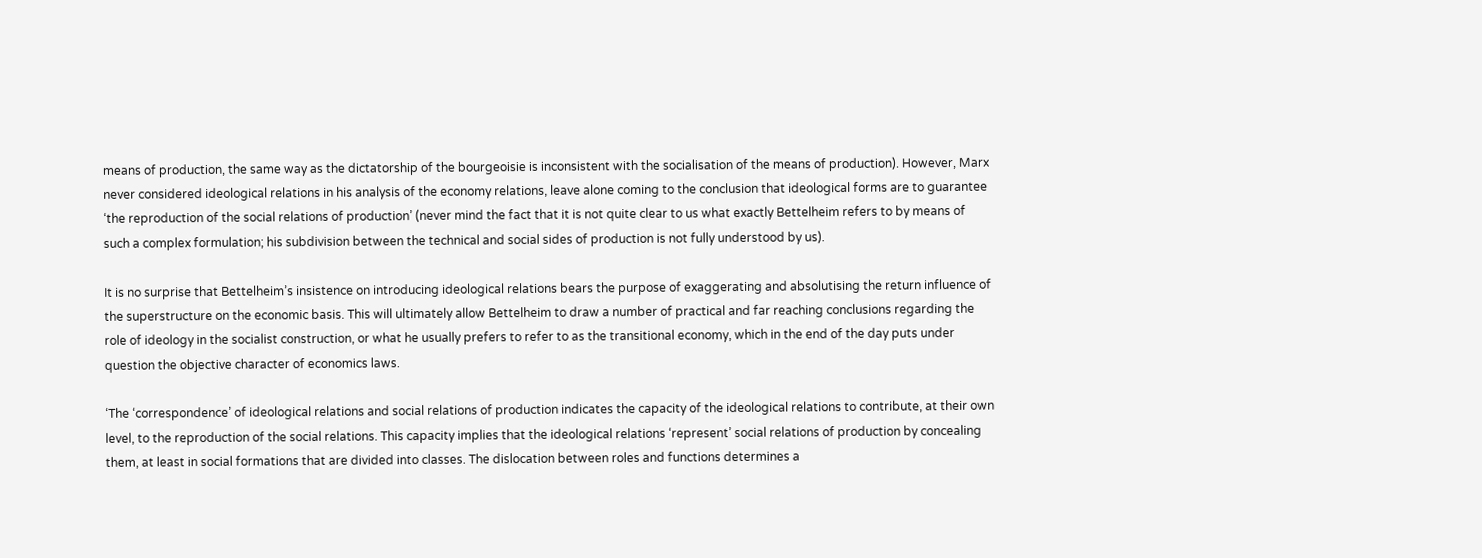means of production, the same way as the dictatorship of the bourgeoisie is inconsistent with the socialisation of the means of production). However, Marx never considered ideological relations in his analysis of the economy relations, leave alone coming to the conclusion that ideological forms are to guarantee ‘the reproduction of the social relations of production’ (never mind the fact that it is not quite clear to us what exactly Bettelheim refers to by means of such a complex formulation; his subdivision between the technical and social sides of production is not fully understood by us).

It is no surprise that Bettelheim’s insistence on introducing ideological relations bears the purpose of exaggerating and absolutising the return influence of the superstructure on the economic basis. This will ultimately allow Bettelheim to draw a number of practical and far reaching conclusions regarding the role of ideology in the socialist construction, or what he usually prefers to refer to as the transitional economy, which in the end of the day puts under question the objective character of economics laws.

‘The ‘correspondence’ of ideological relations and social relations of production indicates the capacity of the ideological relations to contribute, at their own level, to the reproduction of the social relations. This capacity implies that the ideological relations ‘represent’ social relations of production by concealing them, at least in social formations that are divided into classes. The dislocation between roles and functions determines a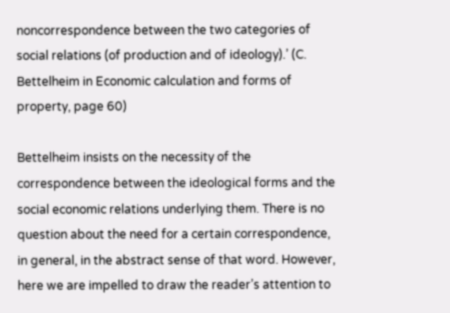noncorrespondence between the two categories of social relations (of production and of ideology).’ (C. Bettelheim in Economic calculation and forms of property, page 60)

Bettelheim insists on the necessity of the correspondence between the ideological forms and the social economic relations underlying them. There is no question about the need for a certain correspondence, in general, in the abstract sense of that word. However, here we are impelled to draw the reader’s attention to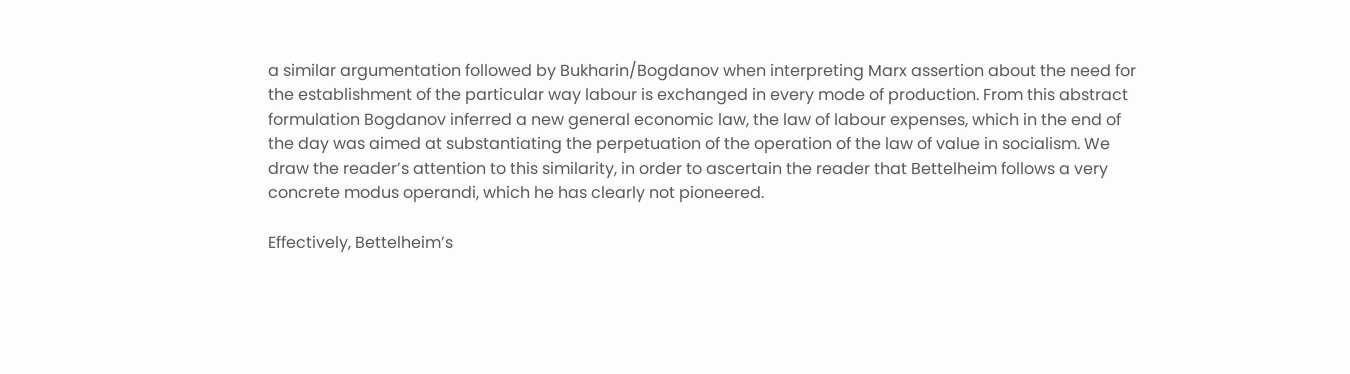a similar argumentation followed by Bukharin/Bogdanov when interpreting Marx assertion about the need for the establishment of the particular way labour is exchanged in every mode of production. From this abstract formulation Bogdanov inferred a new general economic law, the law of labour expenses, which in the end of the day was aimed at substantiating the perpetuation of the operation of the law of value in socialism. We draw the reader’s attention to this similarity, in order to ascertain the reader that Bettelheim follows a very concrete modus operandi, which he has clearly not pioneered.

Effectively, Bettelheim’s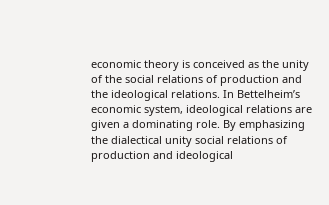economic theory is conceived as the unity of the social relations of production and the ideological relations. In Bettelheim’s economic system, ideological relations are given a dominating role. By emphasizing the dialectical unity social relations of production and ideological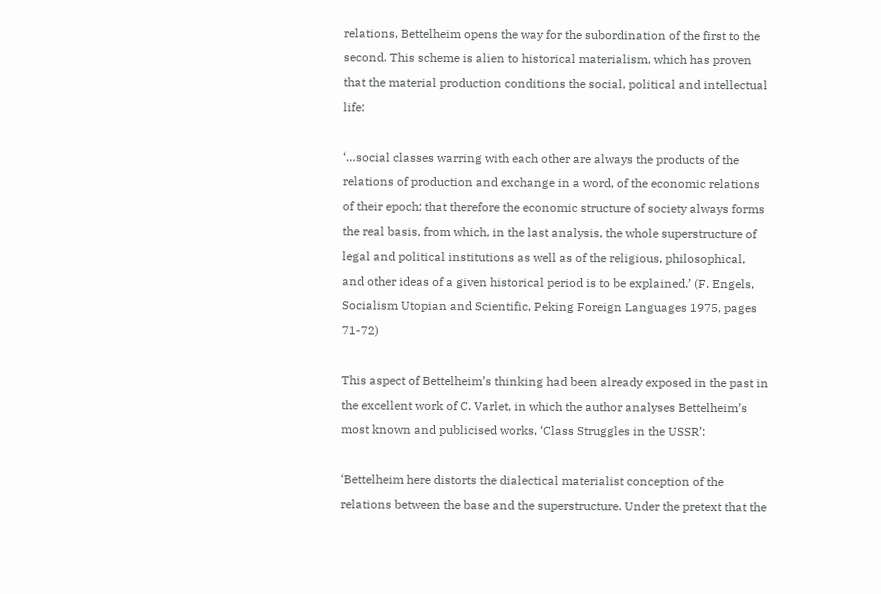relations, Bettelheim opens the way for the subordination of the first to the second. This scheme is alien to historical materialism, which has proven that the material production conditions the social, political and intellectual life:

‘…social classes warring with each other are always the products of the relations of production and exchange in a word, of the economic relations of their epoch; that therefore the economic structure of society always forms the real basis, from which, in the last analysis, the whole superstructure of legal and political institutions as well as of the religious, philosophical, and other ideas of a given historical period is to be explained.’ (F. Engels, Socialism Utopian and Scientific, Peking Foreign Languages 1975, pages 71-72)

This aspect of Bettelheim’s thinking had been already exposed in the past in the excellent work of C. Varlet, in which the author analyses Bettelheim’s most known and publicised works, ‘Class Struggles in the USSR’:

‘Bettelheim here distorts the dialectical materialist conception of the relations between the base and the superstructure. Under the pretext that the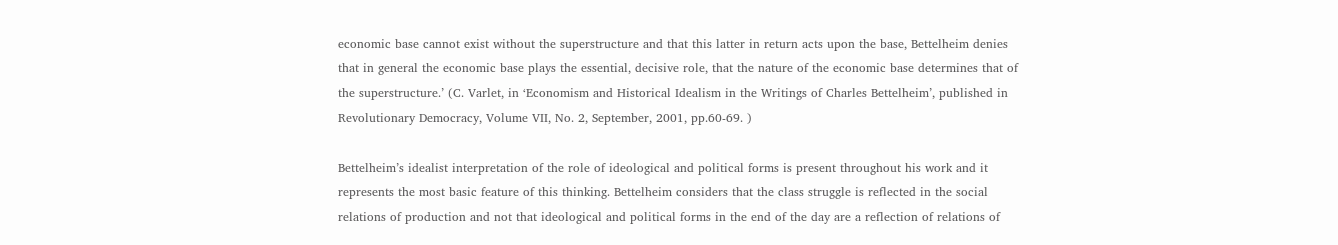economic base cannot exist without the superstructure and that this latter in return acts upon the base, Bettelheim denies that in general the economic base plays the essential, decisive role, that the nature of the economic base determines that of the superstructure.’ (C. Varlet, in ‘Economism and Historical Idealism in the Writings of Charles Bettelheim’, published in Revolutionary Democracy, Volume VII, No. 2, September, 2001, pp.60-69. )

Bettelheim’s idealist interpretation of the role of ideological and political forms is present throughout his work and it represents the most basic feature of this thinking. Bettelheim considers that the class struggle is reflected in the social relations of production and not that ideological and political forms in the end of the day are a reflection of relations of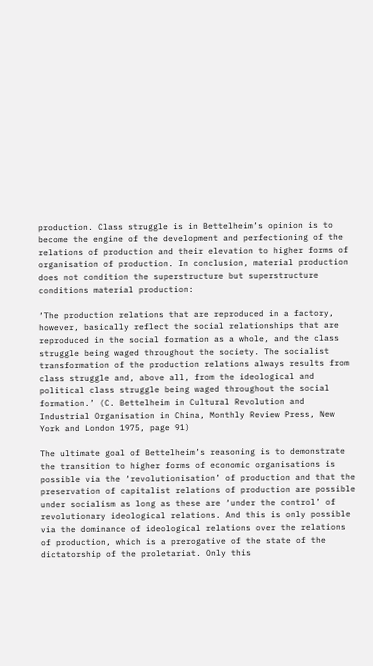production. Class struggle is in Bettelheim’s opinion is to become the engine of the development and perfectioning of the relations of production and their elevation to higher forms of organisation of production. In conclusion, material production does not condition the superstructure but superstructure conditions material production:

‘The production relations that are reproduced in a factory, however, basically reflect the social relationships that are reproduced in the social formation as a whole, and the class struggle being waged throughout the society. The socialist transformation of the production relations always results from class struggle and, above all, from the ideological and political class struggle being waged throughout the social formation.’ (C. Bettelheim in Cultural Revolution and Industrial Organisation in China, Monthly Review Press, New York and London 1975, page 91)

The ultimate goal of Bettelheim’s reasoning is to demonstrate the transition to higher forms of economic organisations is possible via the ‘revolutionisation’ of production and that the preservation of capitalist relations of production are possible under socialism as long as these are ‘under the control’ of revolutionary ideological relations. And this is only possible via the dominance of ideological relations over the relations of production, which is a prerogative of the state of the dictatorship of the proletariat. Only this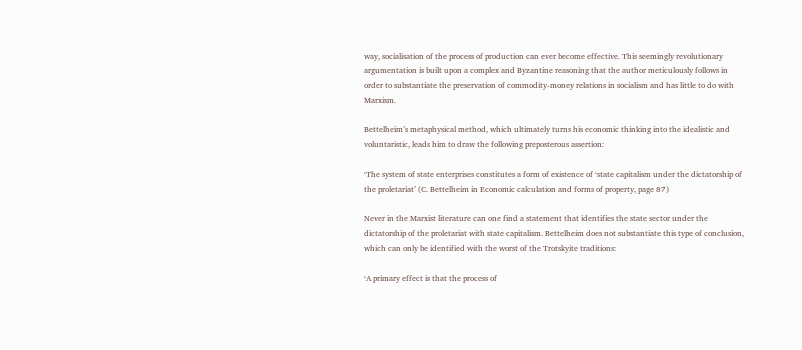way, socialisation of the process of production can ever become effective. This seemingly revolutionary argumentation is built upon a complex and Byzantine reasoning that the author meticulously follows in order to substantiate the preservation of commodity-money relations in socialism and has little to do with Marxism.

Bettelheim’s metaphysical method, which ultimately turns his economic thinking into the idealistic and voluntaristic, leads him to draw the following preposterous assertion:

‘The system of state enterprises constitutes a form of existence of ‘state capitalism under the dictatorship of the proletariat’ (C. Bettelheim in Economic calculation and forms of property, page 87)

Never in the Marxist literature can one find a statement that identifies the state sector under the dictatorship of the proletariat with state capitalism. Bettelheim does not substantiate this type of conclusion, which can only be identified with the worst of the Trotskyite traditions:

‘A primary effect is that the process of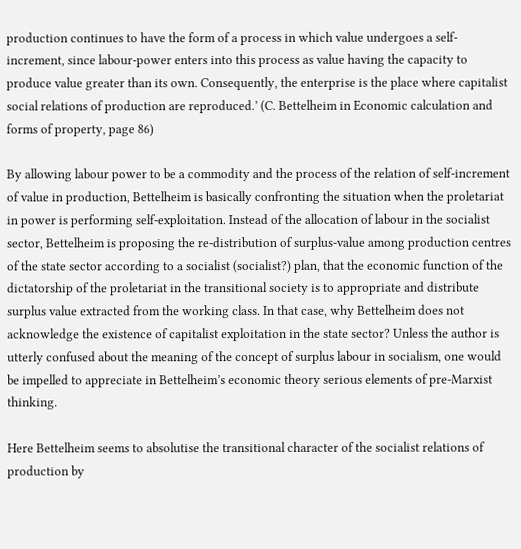production continues to have the form of a process in which value undergoes a self-increment, since labour-power enters into this process as value having the capacity to produce value greater than its own. Consequently, the enterprise is the place where capitalist social relations of production are reproduced.’ (C. Bettelheim in Economic calculation and forms of property, page 86)

By allowing labour power to be a commodity and the process of the relation of self-increment of value in production, Bettelheim is basically confronting the situation when the proletariat in power is performing self-exploitation. Instead of the allocation of labour in the socialist sector, Bettelheim is proposing the re-distribution of surplus-value among production centres of the state sector according to a socialist (socialist?) plan, that the economic function of the dictatorship of the proletariat in the transitional society is to appropriate and distribute surplus value extracted from the working class. In that case, why Bettelheim does not acknowledge the existence of capitalist exploitation in the state sector? Unless the author is utterly confused about the meaning of the concept of surplus labour in socialism, one would be impelled to appreciate in Bettelheim’s economic theory serious elements of pre-Marxist thinking.

Here Bettelheim seems to absolutise the transitional character of the socialist relations of production by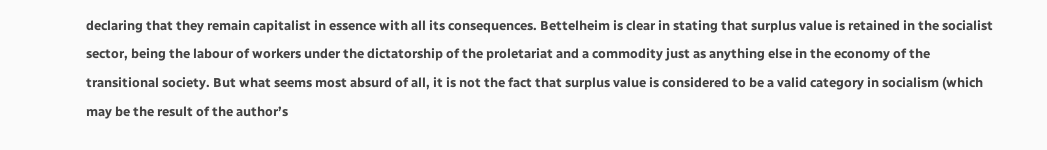declaring that they remain capitalist in essence with all its consequences. Bettelheim is clear in stating that surplus value is retained in the socialist sector, being the labour of workers under the dictatorship of the proletariat and a commodity just as anything else in the economy of the transitional society. But what seems most absurd of all, it is not the fact that surplus value is considered to be a valid category in socialism (which may be the result of the author’s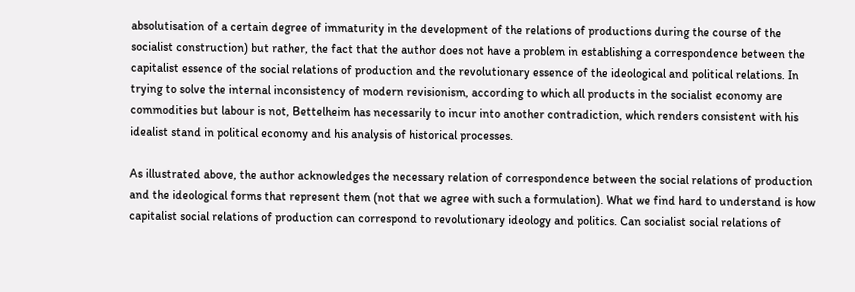absolutisation of a certain degree of immaturity in the development of the relations of productions during the course of the socialist construction) but rather, the fact that the author does not have a problem in establishing a correspondence between the capitalist essence of the social relations of production and the revolutionary essence of the ideological and political relations. In trying to solve the internal inconsistency of modern revisionism, according to which all products in the socialist economy are commodities but labour is not, Bettelheim has necessarily to incur into another contradiction, which renders consistent with his idealist stand in political economy and his analysis of historical processes.

As illustrated above, the author acknowledges the necessary relation of correspondence between the social relations of production and the ideological forms that represent them (not that we agree with such a formulation). What we find hard to understand is how capitalist social relations of production can correspond to revolutionary ideology and politics. Can socialist social relations of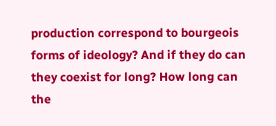production correspond to bourgeois forms of ideology? And if they do can they coexist for long? How long can the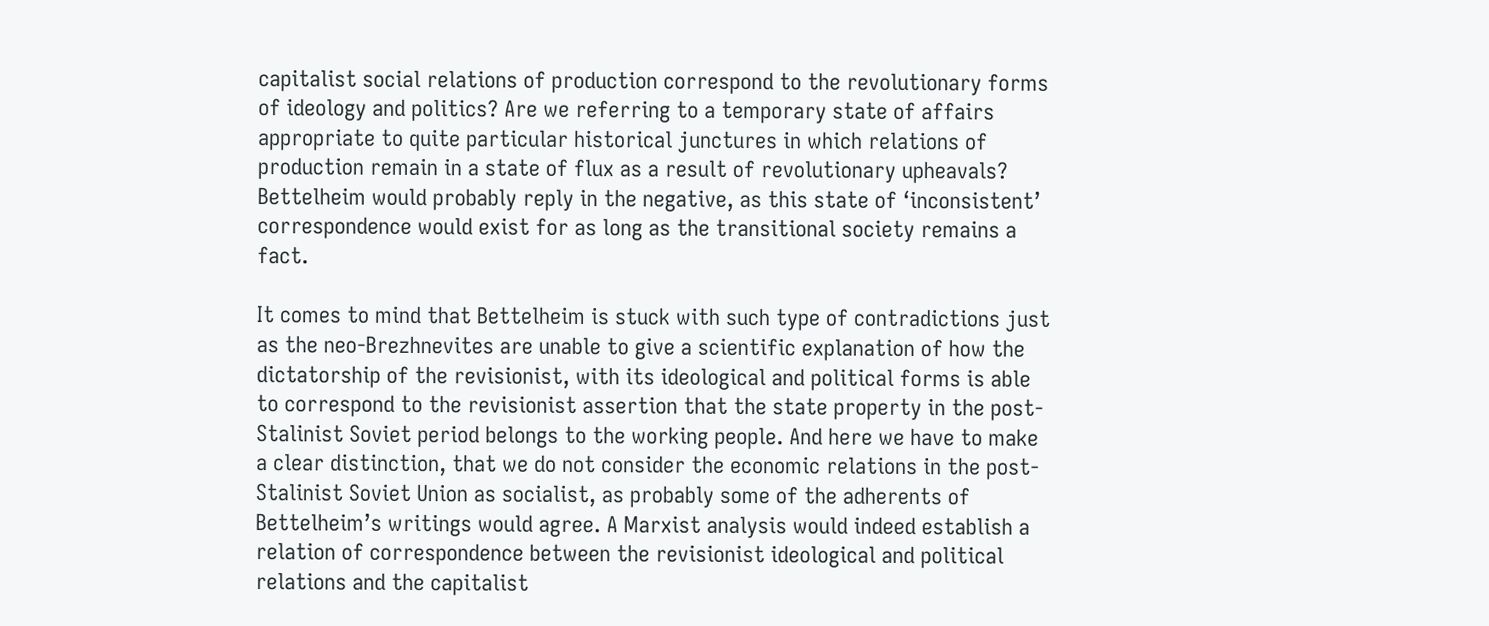capitalist social relations of production correspond to the revolutionary forms of ideology and politics? Are we referring to a temporary state of affairs appropriate to quite particular historical junctures in which relations of production remain in a state of flux as a result of revolutionary upheavals? Bettelheim would probably reply in the negative, as this state of ‘inconsistent’ correspondence would exist for as long as the transitional society remains a fact.

It comes to mind that Bettelheim is stuck with such type of contradictions just as the neo-Brezhnevites are unable to give a scientific explanation of how the dictatorship of the revisionist, with its ideological and political forms is able to correspond to the revisionist assertion that the state property in the post-Stalinist Soviet period belongs to the working people. And here we have to make a clear distinction, that we do not consider the economic relations in the post-Stalinist Soviet Union as socialist, as probably some of the adherents of Bettelheim’s writings would agree. A Marxist analysis would indeed establish a relation of correspondence between the revisionist ideological and political relations and the capitalist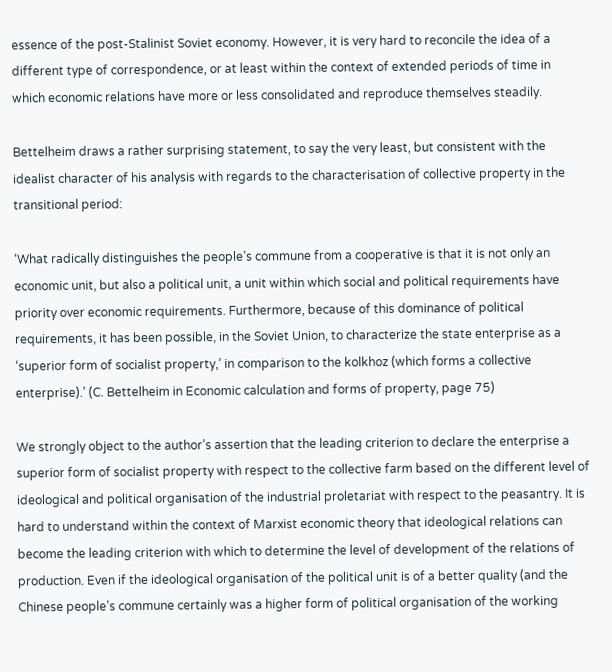essence of the post-Stalinist Soviet economy. However, it is very hard to reconcile the idea of a different type of correspondence, or at least within the context of extended periods of time in which economic relations have more or less consolidated and reproduce themselves steadily.

Bettelheim draws a rather surprising statement, to say the very least, but consistent with the idealist character of his analysis with regards to the characterisation of collective property in the transitional period:

‘What radically distinguishes the people’s commune from a cooperative is that it is not only an economic unit, but also a political unit, a unit within which social and political requirements have priority over economic requirements. Furthermore, because of this dominance of political requirements, it has been possible, in the Soviet Union, to characterize the state enterprise as a ‘superior form of socialist property,’ in comparison to the kolkhoz (which forms a collective enterprise).’ (C. Bettelheim in Economic calculation and forms of property, page 75)

We strongly object to the author’s assertion that the leading criterion to declare the enterprise a superior form of socialist property with respect to the collective farm based on the different level of ideological and political organisation of the industrial proletariat with respect to the peasantry. It is hard to understand within the context of Marxist economic theory that ideological relations can become the leading criterion with which to determine the level of development of the relations of production. Even if the ideological organisation of the political unit is of a better quality (and the Chinese people’s commune certainly was a higher form of political organisation of the working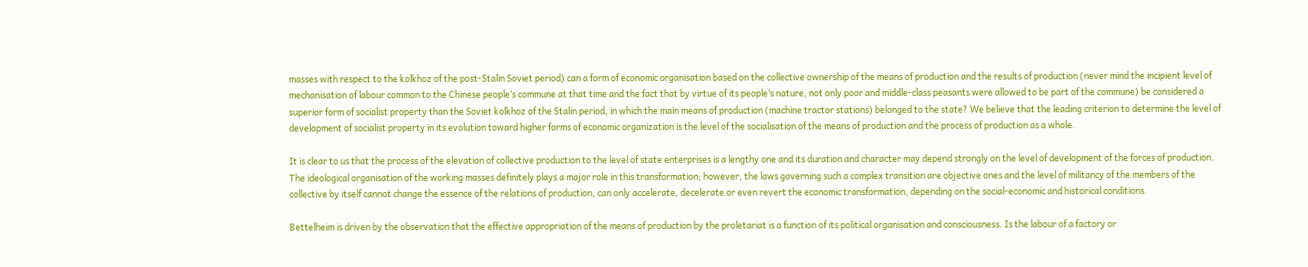masses with respect to the kolkhoz of the post-Stalin Soviet period) can a form of economic organisation based on the collective ownership of the means of production and the results of production (never mind the incipient level of mechanisation of labour common to the Chinese people’s commune at that time and the fact that by virtue of its people’s nature, not only poor and middle-class peasants were allowed to be part of the commune) be considered a superior form of socialist property than the Soviet kolkhoz of the Stalin period, in which the main means of production (machine tractor stations) belonged to the state? We believe that the leading criterion to determine the level of development of socialist property in its evolution toward higher forms of economic organization is the level of the socialisation of the means of production and the process of production as a whole.

It is clear to us that the process of the elevation of collective production to the level of state enterprises is a lengthy one and its duration and character may depend strongly on the level of development of the forces of production. The ideological organisation of the working masses definitely plays a major role in this transformation; however, the laws governing such a complex transition are objective ones and the level of militancy of the members of the collective by itself cannot change the essence of the relations of production, can only accelerate, decelerate or even revert the economic transformation, depending on the social-economic and historical conditions.

Bettelheim is driven by the observation that the effective appropriation of the means of production by the proletariat is a function of its political organisation and consciousness. Is the labour of a factory or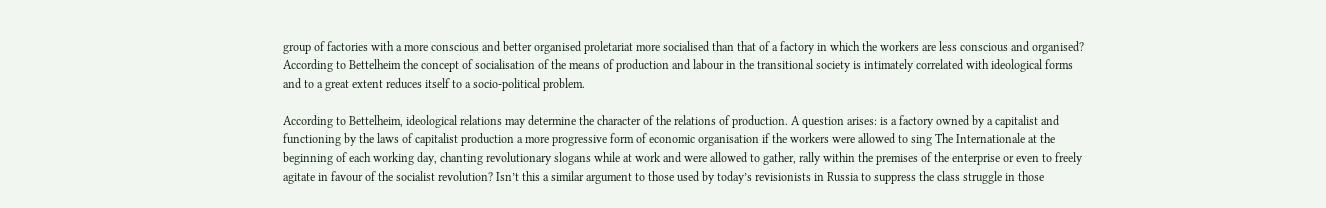group of factories with a more conscious and better organised proletariat more socialised than that of a factory in which the workers are less conscious and organised? According to Bettelheim the concept of socialisation of the means of production and labour in the transitional society is intimately correlated with ideological forms and to a great extent reduces itself to a socio-political problem.

According to Bettelheim, ideological relations may determine the character of the relations of production. A question arises: is a factory owned by a capitalist and functioning by the laws of capitalist production a more progressive form of economic organisation if the workers were allowed to sing The Internationale at the beginning of each working day, chanting revolutionary slogans while at work and were allowed to gather, rally within the premises of the enterprise or even to freely agitate in favour of the socialist revolution? Isn’t this a similar argument to those used by today’s revisionists in Russia to suppress the class struggle in those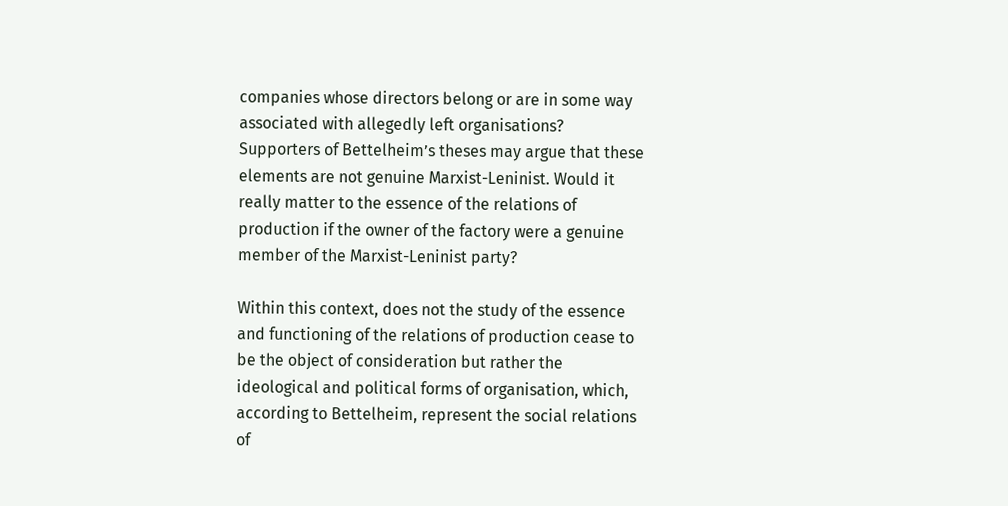companies whose directors belong or are in some way associated with allegedly left organisations? Supporters of Bettelheim’s theses may argue that these elements are not genuine Marxist-Leninist. Would it really matter to the essence of the relations of production if the owner of the factory were a genuine member of the Marxist-Leninist party?

Within this context, does not the study of the essence and functioning of the relations of production cease to be the object of consideration but rather the ideological and political forms of organisation, which, according to Bettelheim, represent the social relations of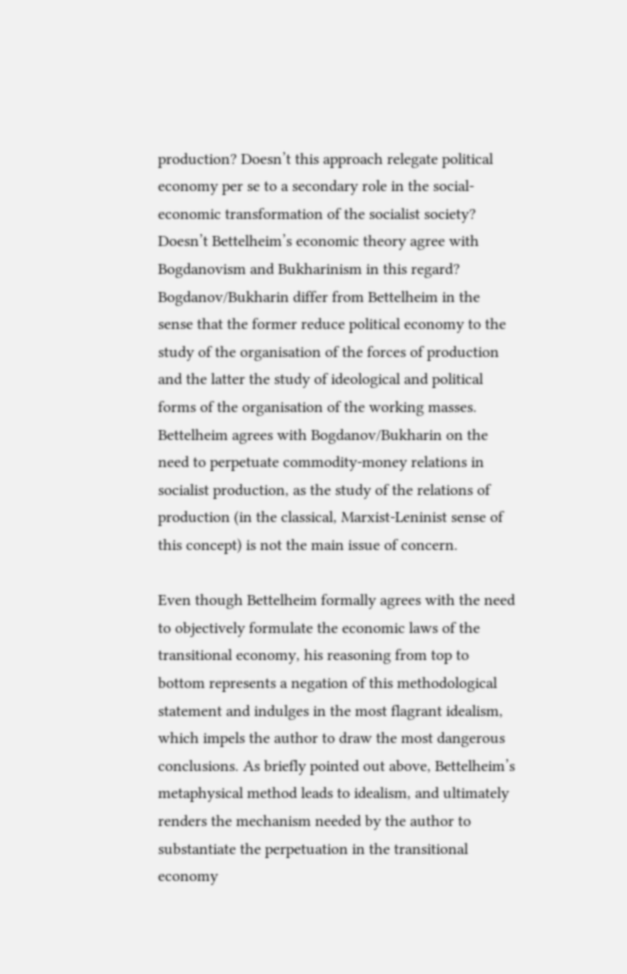production? Doesn’t this approach relegate political economy per se to a secondary role in the social-economic transformation of the socialist society? Doesn’t Bettelheim’s economic theory agree with Bogdanovism and Bukharinism in this regard? Bogdanov/Bukharin differ from Bettelheim in the sense that the former reduce political economy to the study of the organisation of the forces of production and the latter the study of ideological and political forms of the organisation of the working masses. Bettelheim agrees with Bogdanov/Bukharin on the need to perpetuate commodity-money relations in socialist production, as the study of the relations of production (in the classical, Marxist-Leninist sense of this concept) is not the main issue of concern.

Even though Bettelheim formally agrees with the need to objectively formulate the economic laws of the transitional economy, his reasoning from top to bottom represents a negation of this methodological statement and indulges in the most flagrant idealism, which impels the author to draw the most dangerous conclusions. As briefly pointed out above, Bettelheim’s metaphysical method leads to idealism, and ultimately renders the mechanism needed by the author to substantiate the perpetuation in the transitional economy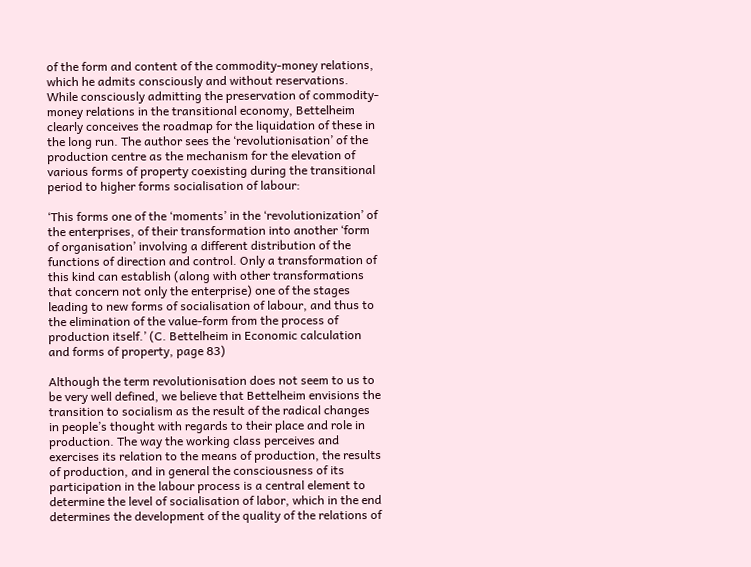of the form and content of the commodity-money relations, which he admits consciously and without reservations. While consciously admitting the preservation of commodity-money relations in the transitional economy, Bettelheim clearly conceives the roadmap for the liquidation of these in the long run. The author sees the ‘revolutionisation’ of the production centre as the mechanism for the elevation of various forms of property coexisting during the transitional period to higher forms socialisation of labour:

‘This forms one of the ‘moments’ in the ‘revolutionization’ of the enterprises, of their transformation into another ‘form of organisation’ involving a different distribution of the functions of direction and control. Only a transformation of this kind can establish (along with other transformations that concern not only the enterprise) one of the stages leading to new forms of socialisation of labour, and thus to the elimination of the value-form from the process of production itself.’ (C. Bettelheim in Economic calculation and forms of property, page 83)

Although the term revolutionisation does not seem to us to be very well defined, we believe that Bettelheim envisions the transition to socialism as the result of the radical changes in people’s thought with regards to their place and role in production. The way the working class perceives and exercises its relation to the means of production, the results of production, and in general the consciousness of its participation in the labour process is a central element to determine the level of socialisation of labor, which in the end determines the development of the quality of the relations of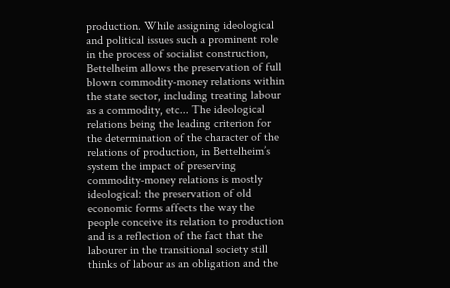production. While assigning ideological and political issues such a prominent role in the process of socialist construction, Bettelheim allows the preservation of full blown commodity-money relations within the state sector, including treating labour as a commodity, etc... The ideological relations being the leading criterion for the determination of the character of the relations of production, in Bettelheim’s system the impact of preserving commodity-money relations is mostly ideological: the preservation of old economic forms affects the way the people conceive its relation to production and is a reflection of the fact that the labourer in the transitional society still thinks of labour as an obligation and the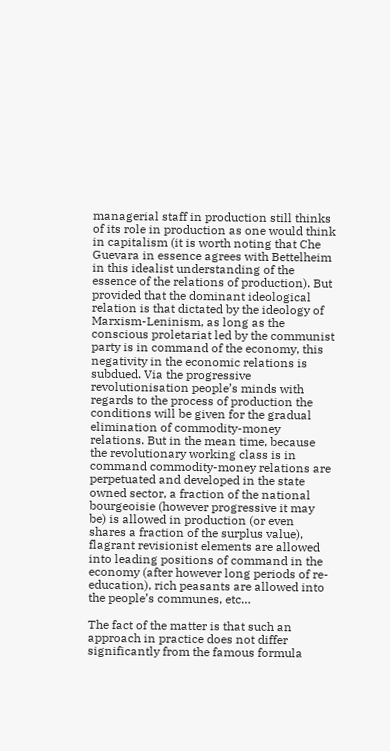managerial staff in production still thinks of its role in production as one would think in capitalism (it is worth noting that Che Guevara in essence agrees with Bettelheim in this idealist understanding of the essence of the relations of production). But provided that the dominant ideological relation is that dictated by the ideology of Marxism-Leninism, as long as the conscious proletariat led by the communist party is in command of the economy, this negativity in the economic relations is subdued. Via the progressive revolutionisation people’s minds with regards to the process of production the conditions will be given for the gradual elimination of commodity-money relations. But in the mean time, because the revolutionary working class is in command commodity-money relations are perpetuated and developed in the state owned sector, a fraction of the national bourgeoisie (however progressive it may be) is allowed in production (or even shares a fraction of the surplus value), flagrant revisionist elements are allowed into leading positions of command in the economy (after however long periods of re-education), rich peasants are allowed into the people’s communes, etc…

The fact of the matter is that such an approach in practice does not differ significantly from the famous formula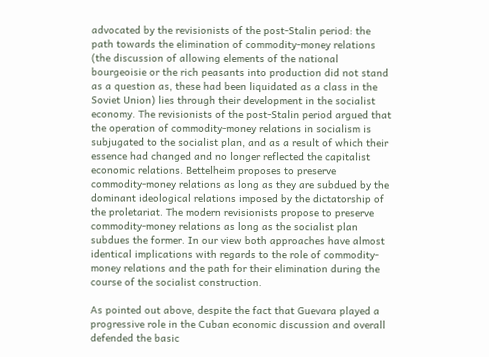advocated by the revisionists of the post-Stalin period: the path towards the elimination of commodity-money relations (the discussion of allowing elements of the national bourgeoisie or the rich peasants into production did not stand as a question as, these had been liquidated as a class in the Soviet Union) lies through their development in the socialist economy. The revisionists of the post-Stalin period argued that the operation of commodity-money relations in socialism is subjugated to the socialist plan, and as a result of which their essence had changed and no longer reflected the capitalist economic relations. Bettelheim proposes to preserve commodity-money relations as long as they are subdued by the dominant ideological relations imposed by the dictatorship of the proletariat. The modern revisionists propose to preserve commodity-money relations as long as the socialist plan subdues the former. In our view both approaches have almost identical implications with regards to the role of commodity-money relations and the path for their elimination during the course of the socialist construction.

As pointed out above, despite the fact that Guevara played a progressive role in the Cuban economic discussion and overall defended the basic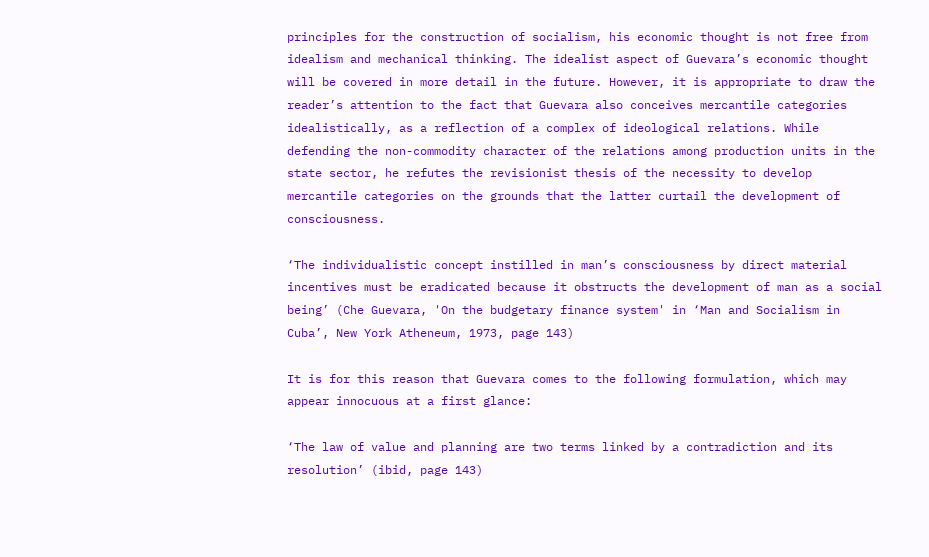principles for the construction of socialism, his economic thought is not free from idealism and mechanical thinking. The idealist aspect of Guevara’s economic thought will be covered in more detail in the future. However, it is appropriate to draw the reader’s attention to the fact that Guevara also conceives mercantile categories idealistically, as a reflection of a complex of ideological relations. While defending the non-commodity character of the relations among production units in the state sector, he refutes the revisionist thesis of the necessity to develop mercantile categories on the grounds that the latter curtail the development of consciousness.

‘The individualistic concept instilled in man’s consciousness by direct material incentives must be eradicated because it obstructs the development of man as a social being’ (Che Guevara, 'On the budgetary finance system' in ‘Man and Socialism in Cuba’, New York Atheneum, 1973, page 143)

It is for this reason that Guevara comes to the following formulation, which may appear innocuous at a first glance:

‘The law of value and planning are two terms linked by a contradiction and its resolution’ (ibid, page 143)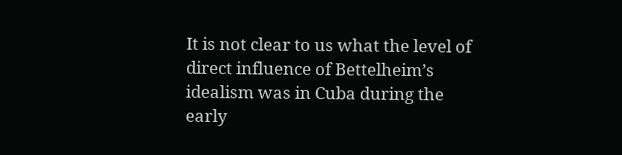It is not clear to us what the level of direct influence of Bettelheim’s idealism was in Cuba during the early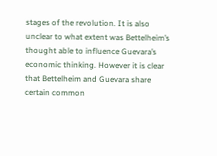stages of the revolution. It is also unclear to what extent was Bettelheim’s thought able to influence Guevara’s economic thinking. However it is clear that Bettelheim and Guevara share certain common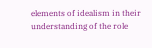elements of idealism in their understanding of the role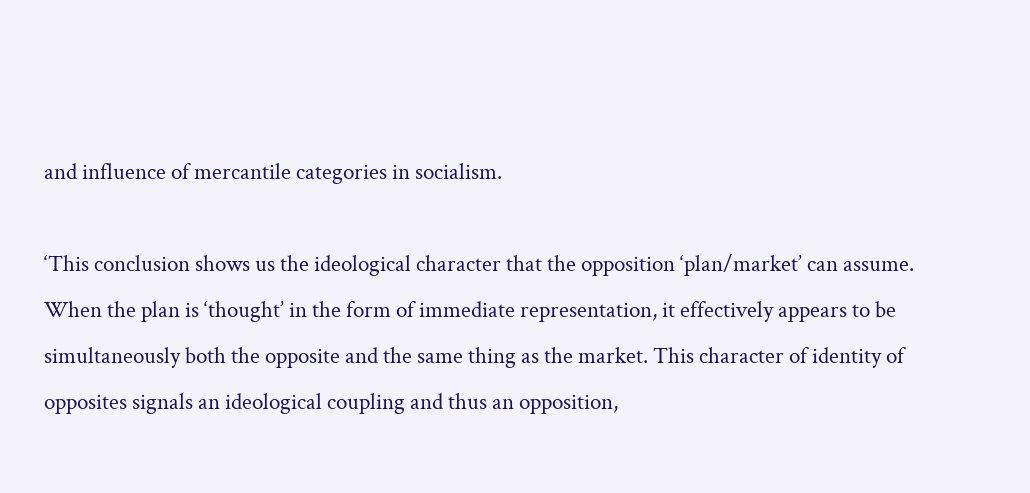and influence of mercantile categories in socialism.

‘This conclusion shows us the ideological character that the opposition ‘plan/market’ can assume. When the plan is ‘thought’ in the form of immediate representation, it effectively appears to be simultaneously both the opposite and the same thing as the market. This character of identity of opposites signals an ideological coupling and thus an opposition,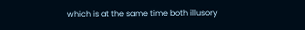which is at the same time both illusory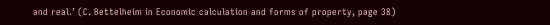and real.’ (C. Bettelheim in Economic calculation and forms of property, page 38)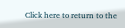Click here to return to the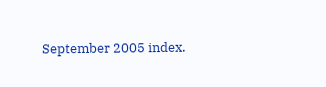September 2005 index.